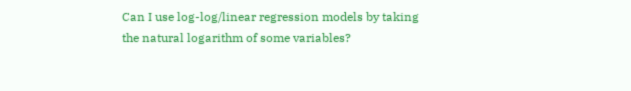Can I use log-log/linear regression models by taking the natural logarithm of some variables?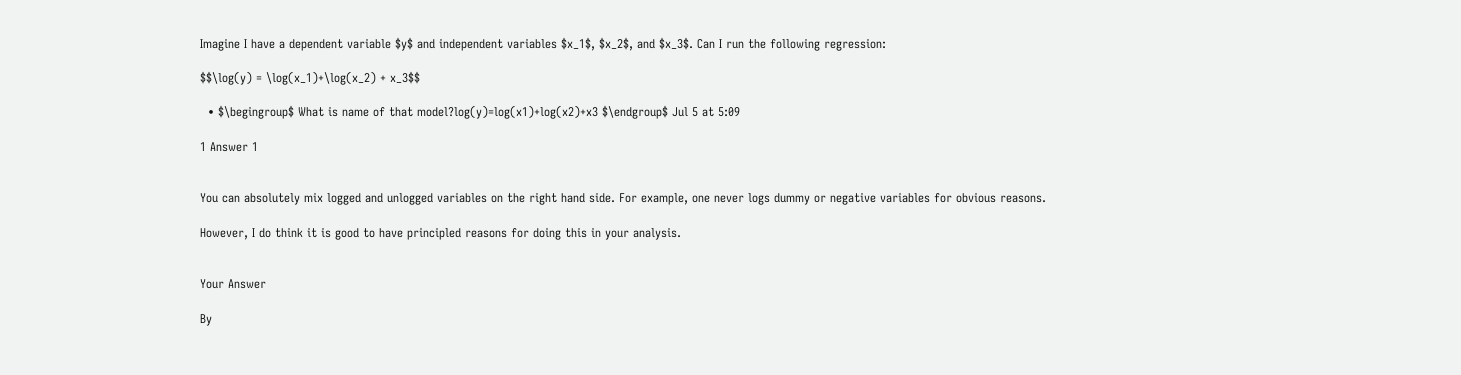Imagine I have a dependent variable $y$ and independent variables $x_1$, $x_2$, and $x_3$. Can I run the following regression:

$$\log(y) = \log(x_1)+\log(x_2) + x_3$$

  • $\begingroup$ What is name of that model?log(y)=log(x1)+log(x2)+x3 $\endgroup$ Jul 5 at 5:09

1 Answer 1


You can absolutely mix logged and unlogged variables on the right hand side. For example, one never logs dummy or negative variables for obvious reasons.

However, I do think it is good to have principled reasons for doing this in your analysis.


Your Answer

By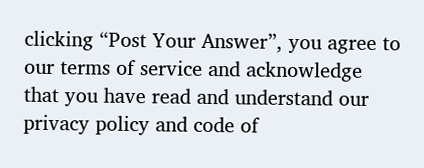clicking “Post Your Answer”, you agree to our terms of service and acknowledge that you have read and understand our privacy policy and code of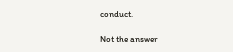conduct.

Not the answer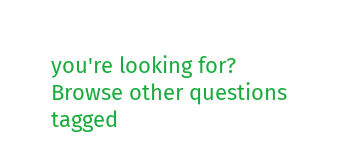you're looking for? Browse other questions tagged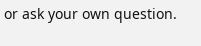or ask your own question.